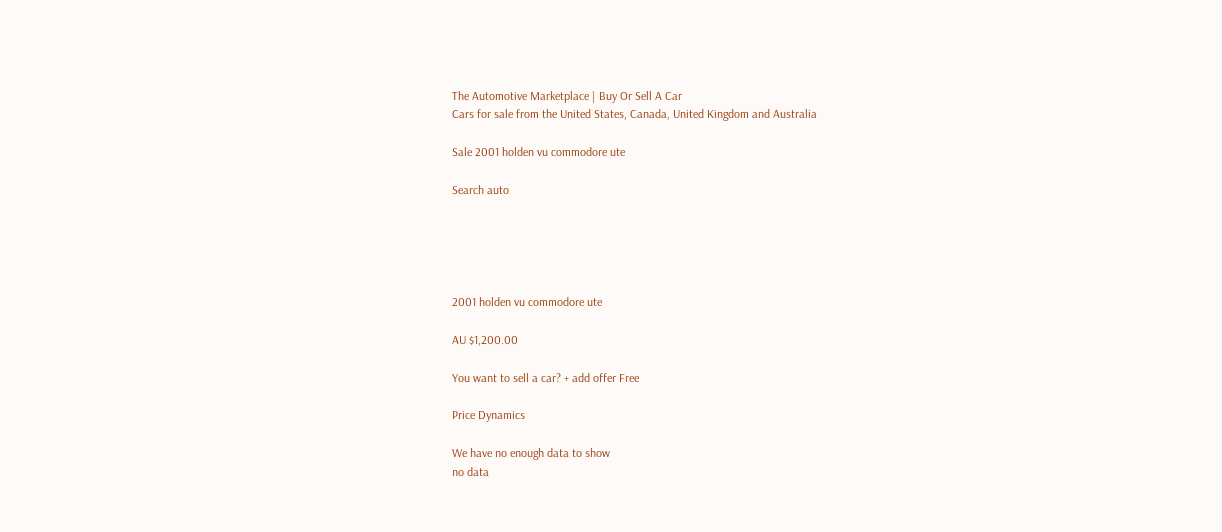The Automotive Marketplace | Buy Or Sell A Car
Cars for sale from the United States, Canada, United Kingdom and Australia

Sale 2001 holden vu commodore ute

Search auto





2001 holden vu commodore ute

AU $1,200.00

You want to sell a car? + add offer Free

Price Dynamics

We have no enough data to show
no data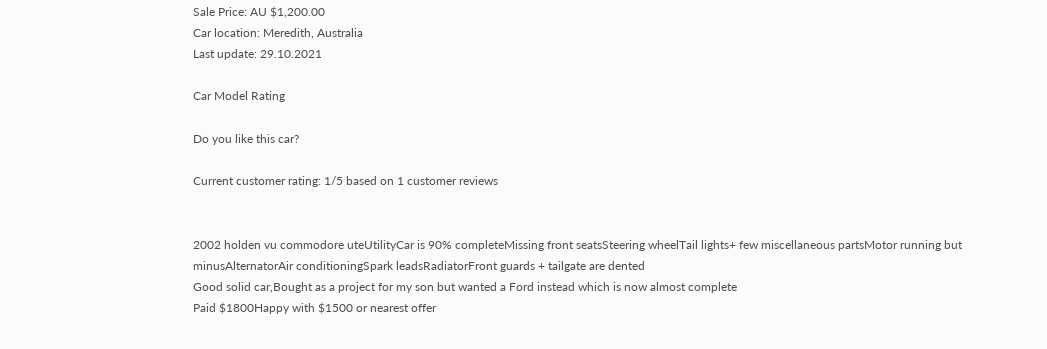Sale Price: AU $1,200.00
Car location: Meredith, Australia
Last update: 29.10.2021

Car Model Rating

Do you like this car?

Current customer rating: 1/5 based on 1 customer reviews


2002 holden vu commodore uteUtilityCar is 90% completeMissing front seatsSteering wheelTail lights+ few miscellaneous partsMotor running but minusAlternatorAir conditioningSpark leadsRadiatorFront guards + tailgate are dented
Good solid car,Bought as a project for my son but wanted a Ford instead which is now almost complete
Paid $1800Happy with $1500 or nearest offer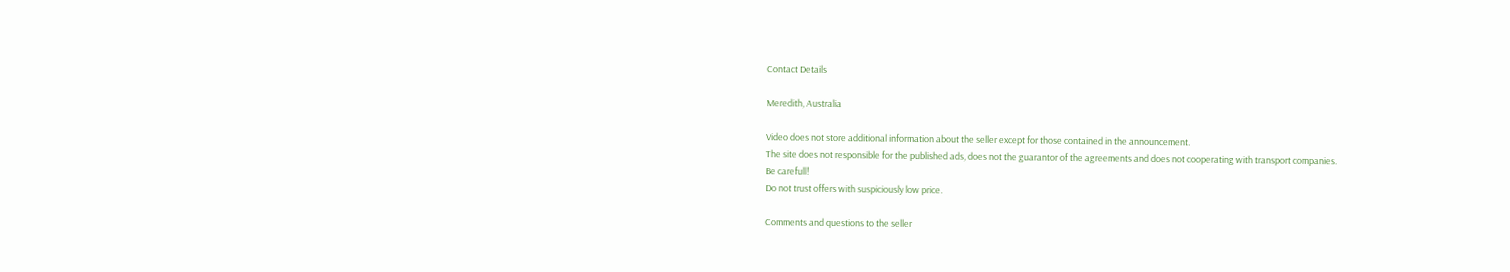Contact Details

Meredith, Australia

Video does not store additional information about the seller except for those contained in the announcement.
The site does not responsible for the published ads, does not the guarantor of the agreements and does not cooperating with transport companies.
Be carefull!
Do not trust offers with suspiciously low price.

Comments and questions to the seller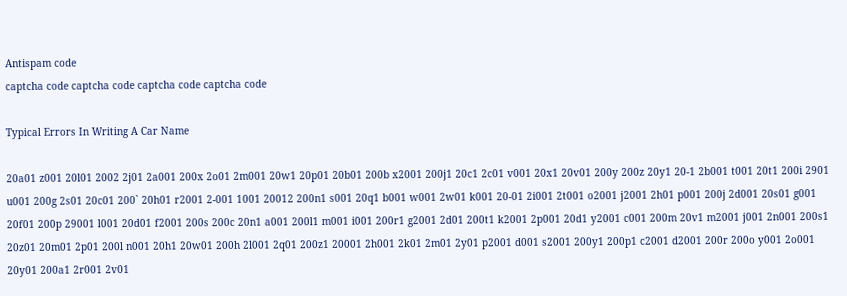Antispam code
captcha code captcha code captcha code captcha code

Typical Errors In Writing A Car Name

20a01 z001 20l01 2002 2j01 2a001 200x 2o01 2m001 20w1 20p01 20b01 200b x2001 200j1 20c1 2c01 v001 20x1 20v01 200y 200z 20y1 20-1 2b001 t001 20t1 200i 2901 u001 200g 2s01 20c01 200` 20h01 r2001 2-001 1001 20012 200n1 s001 20q1 b001 w001 2w01 k001 20-01 2i001 2t001 o2001 j2001 2h01 p001 200j 2d001 20s01 g001 20f01 200p 29001 l001 20d01 f2001 200s 200c 20n1 a001 200l1 m001 i001 200r1 g2001 2d01 200t1 k2001 2p001 20d1 y2001 c001 200m 20v1 m2001 j001 2n001 200s1 20z01 20m01 2p01 200l n001 20h1 20w01 200h 2l001 2q01 200z1 20001 2h001 2k01 2m01 2y01 p2001 d001 s2001 200y1 200p1 c2001 d2001 200r 200o y001 2o001 20y01 200a1 2r001 2v01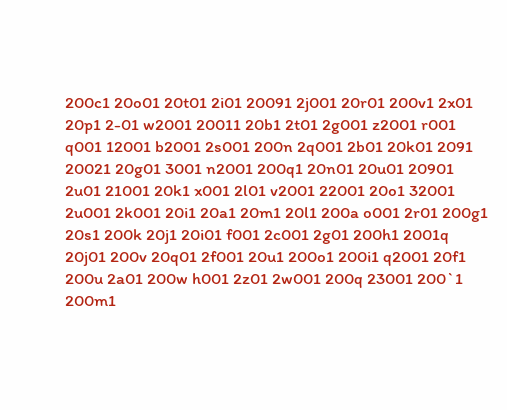200c1 20o01 20t01 2i01 20091 2j001 20r01 200v1 2x01 20p1 2-01 w2001 20011 20b1 2t01 2g001 z2001 r001 q001 12001 b2001 2s001 200n 2q001 2b01 20k01 2091 20021 20g01 3001 n2001 200q1 20n01 20u01 20901 2u01 21001 20k1 x001 2l01 v2001 22001 20o1 32001 2u001 2k001 20i1 20a1 20m1 20l1 200a o001 2r01 200g1 20s1 200k 20j1 20i01 f001 2c001 2g01 200h1 2001q 20j01 200v 20q01 2f001 20u1 200o1 200i1 q2001 20f1 200u 2a01 200w h001 2z01 2w001 200q 23001 200`1 200m1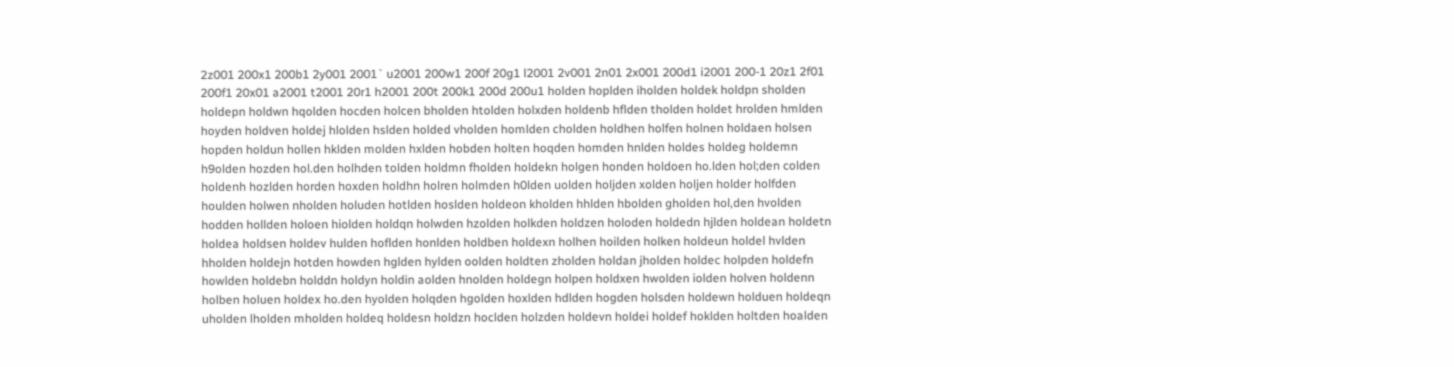2z001 200x1 200b1 2y001 2001` u2001 200w1 200f 20g1 l2001 2v001 2n01 2x001 200d1 i2001 200-1 20z1 2f01 200f1 20x01 a2001 t2001 20r1 h2001 200t 200k1 200d 200u1 holden hoplden iholden holdek holdpn sholden holdepn holdwn hqolden hocden holcen bholden htolden holxden holdenb hflden tholden holdet hrolden hmlden hoyden holdven holdej hlolden hslden holded vholden homlden cholden holdhen holfen holnen holdaen holsen hopden holdun hollen hklden molden hxlden hobden holten hoqden homden hnlden holdes holdeg holdemn h9olden hozden hol.den holhden tolden holdmn fholden holdekn holgen honden holdoen ho.lden hol;den colden holdenh hozlden horden hoxden holdhn holren holmden h0lden uolden holjden xolden holjen holder holfden houlden holwen nholden holuden hotlden hoslden holdeon kholden hhlden hbolden gholden hol,den hvolden hodden hollden holoen hiolden holdqn holwden hzolden holkden holdzen holoden holdedn hjlden holdean holdetn holdea holdsen holdev hulden hoflden honlden holdben holdexn holhen hoilden holken holdeun holdel hvlden hholden holdejn hotden howden hglden hylden oolden holdten zholden holdan jholden holdec holpden holdefn howlden holdebn holddn holdyn holdin aolden hnolden holdegn holpen holdxen hwolden iolden holven holdenn holben holuen holdex ho.den hyolden holqden hgolden hoxlden hdlden hogden holsden holdewn holduen holdeqn uholden lholden mholden holdeq holdesn holdzn hoclden holzden holdevn holdei holdef hoklden holtden hoalden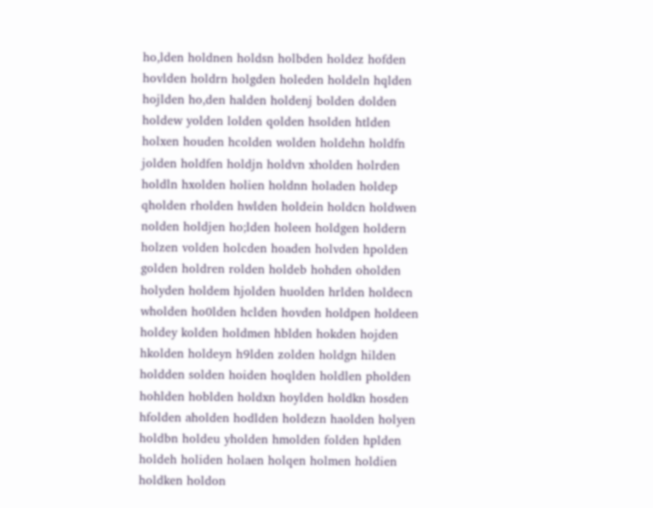ho,lden holdnen holdsn holbden holdez hofden hovlden holdrn holgden holeden holdeln hqlden hojlden ho,den halden holdenj bolden dolden holdew yolden lolden qolden hsolden htlden holxen houden hcolden wolden holdehn holdfn jolden holdfen holdjn holdvn xholden holrden holdln hxolden holien holdnn holaden holdep qholden rholden hwlden holdein holdcn holdwen nolden holdjen ho;lden holeen holdgen holdern holzen volden holcden hoaden holvden hpolden golden holdren rolden holdeb hohden oholden holyden holdem hjolden huolden hrlden holdecn wholden ho0lden hclden hovden holdpen holdeen holdey kolden holdmen hblden hokden hojden hkolden holdeyn h9lden zolden holdgn hilden holdden solden hoiden hoqlden holdlen pholden hohlden hoblden holdxn hoylden holdkn hosden hfolden aholden hodlden holdezn haolden holyen holdbn holdeu yholden hmolden folden hplden holdeh holiden holaen holqen holmen holdien holdken holdon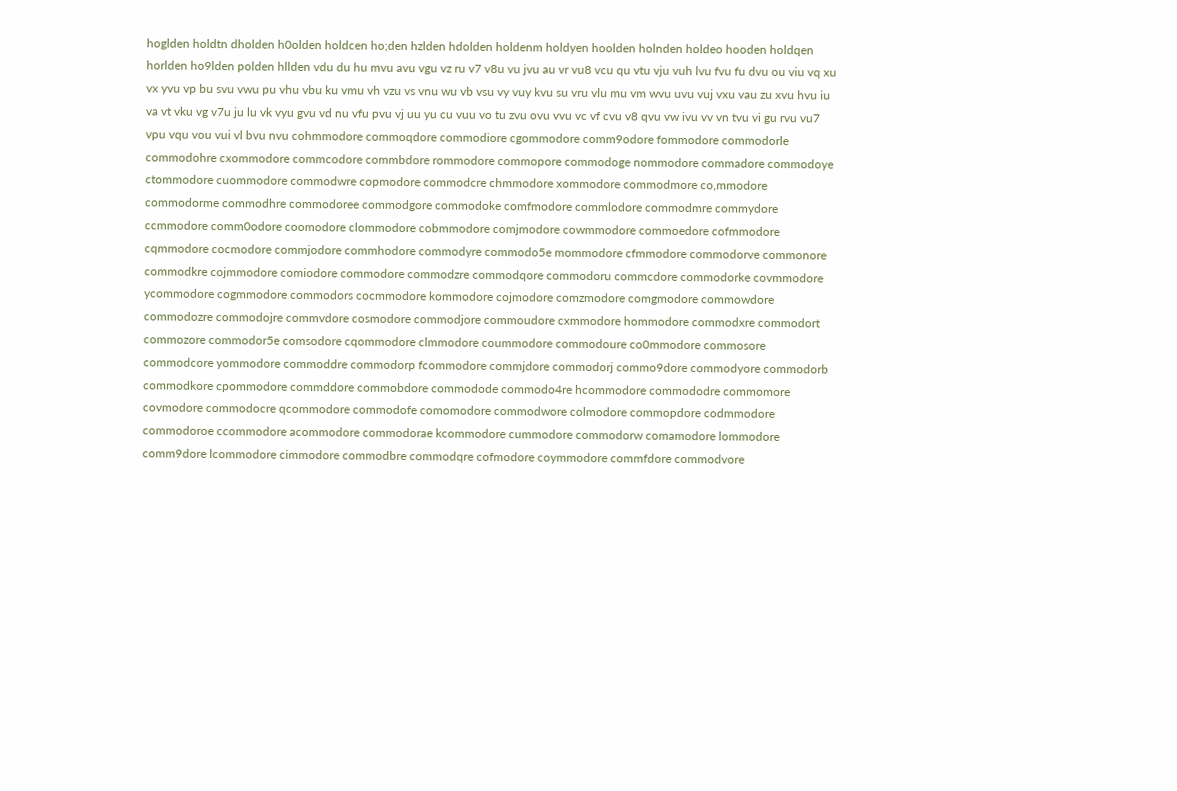hoglden holdtn dholden h0olden holdcen ho;den hzlden hdolden holdenm holdyen hoolden holnden holdeo hooden holdqen horlden ho9lden polden hllden vdu du hu mvu avu vgu vz ru v7 v8u vu jvu au vr vu8 vcu qu vtu vju vuh lvu fvu fu dvu ou viu vq xu vx yvu vp bu svu vwu pu vhu vbu ku vmu vh vzu vs vnu wu vb vsu vy vuy kvu su vru vlu mu vm wvu uvu vuj vxu vau zu xvu hvu iu va vt vku vg v7u ju lu vk vyu gvu vd nu vfu pvu vj uu yu cu vuu vo tu zvu ovu vvu vc vf cvu v8 qvu vw ivu vv vn tvu vi gu rvu vu7 vpu vqu vou vui vl bvu nvu cohmmodore commoqdore commodiore cgommodore comm9odore fommodore commodorle commodohre cxommodore commcodore commbdore rommodore commopore commodoge nommodore commadore commodoye ctommodore cuommodore commodwre copmodore commodcre chmmodore xommodore commodmore co,mmodore commodorme commodhre commodoree commodgore commodoke comfmodore commlodore commodmre commydore ccmmodore comm0odore coomodore clommodore cobmmodore comjmodore cowmmodore commoedore cofmmodore cqmmodore cocmodore commjodore commhodore commodyre commodo5e mommodore cfmmodore commodorve commonore commodkre cojmmodore comiodore commodore commodzre commodqore commodoru commcdore commodorke covmmodore ycommodore cogmmodore commodors cocmmodore kommodore cojmodore comzmodore comgmodore commowdore commodozre commodojre commvdore cosmodore commodjore commoudore cxmmodore hommodore commodxre commodort commozore commodor5e comsodore cqommodore clmmodore coummodore commodoure co0mmodore commosore commodcore yommodore commoddre commodorp fcommodore commjdore commodorj commo9dore commodyore commodorb commodkore cpommodore commddore commobdore commodode commodo4re hcommodore commododre commomore covmodore commodocre qcommodore commodofe comomodore commodwore colmodore commopdore codmmodore commodoroe ccommodore acommodore commodorae kcommodore cummodore commodorw comamodore lommodore comm9dore lcommodore cimmodore commodbre commodqre cofmodore coymmodore commfdore commodvore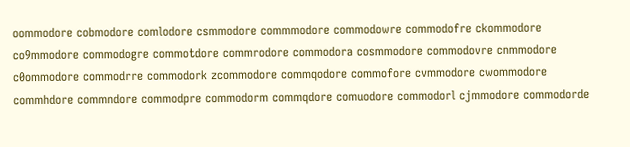oommodore cobmodore comlodore csmmodore commmodore commodowre commodofre ckommodore co9mmodore commodogre commotdore commrodore commodora cosmmodore commodovre cnmmodore c0ommodore commodrre commodork zcommodore commqodore commofore cvmmodore cwommodore commhdore commndore commodpre commodorm commqdore comuodore commodorl cjmmodore commodorde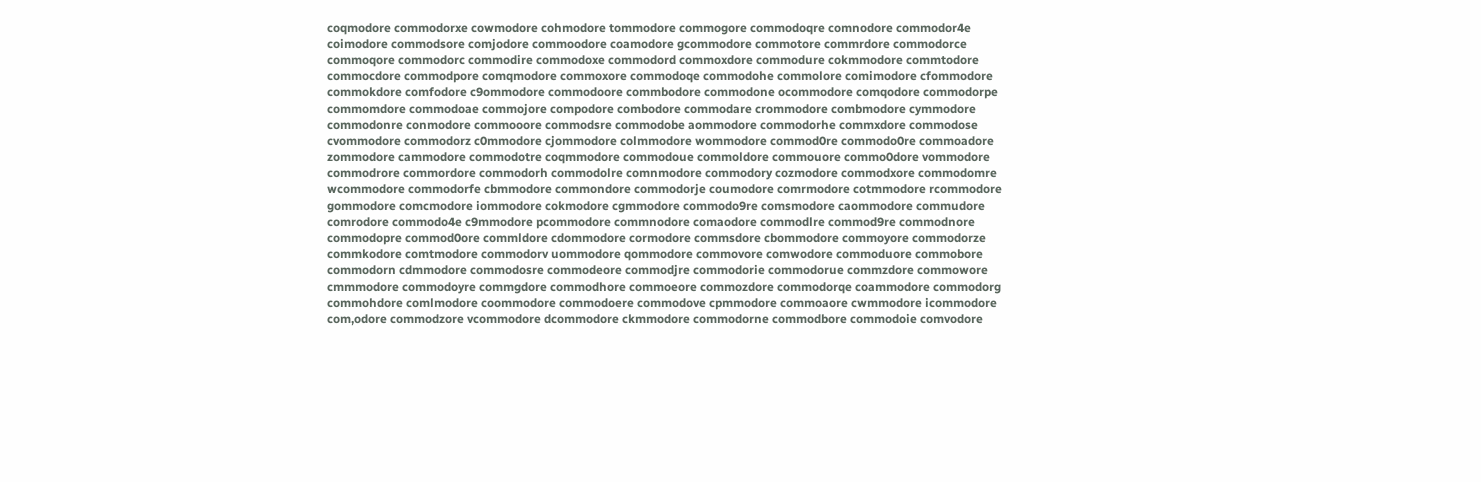coqmodore commodorxe cowmodore cohmodore tommodore commogore commodoqre comnodore commodor4e coimodore commodsore comjodore commoodore coamodore gcommodore commotore commrdore commodorce commoqore commodorc commodire commodoxe commodord commoxdore commodure cokmmodore commtodore commocdore commodpore comqmodore commoxore commodoqe commodohe commolore comimodore cfommodore commokdore comfodore c9ommodore commodoore commbodore commodone ocommodore comqodore commodorpe commomdore commodoae commojore compodore combodore commodare crommodore combmodore cymmodore commodonre conmodore commooore commodsre commodobe aommodore commodorhe commxdore commodose cvommodore commodorz c0mmodore cjommodore colmmodore wommodore commod0re commodo0re commoadore zommodore cammodore commodotre coqmmodore commodoue commoldore commouore commo0dore vommodore commodrore commordore commodorh commodolre comnmodore commodory cozmodore commodxore commodomre wcommodore commodorfe cbmmodore commondore commodorje coumodore comrmodore cotmmodore rcommodore gommodore comcmodore iommodore cokmodore cgmmodore commodo9re comsmodore caommodore commudore comrodore commodo4e c9mmodore pcommodore commnodore comaodore commodlre commod9re commodnore commodopre commod0ore commldore cdommodore cormodore commsdore cbommodore commoyore commodorze commkodore comtmodore commodorv uommodore qommodore commovore comwodore commoduore commobore commodorn cdmmodore commodosre commodeore commodjre commodorie commodorue commzdore commowore cmmmodore commodoyre commgdore commodhore commoeore commozdore commodorqe coammodore commodorg commohdore comlmodore coommodore commodoere commodove cpmmodore commoaore cwmmodore icommodore com,odore commodzore vcommodore dcommodore ckmmodore commodorne commodbore commodoie comvodore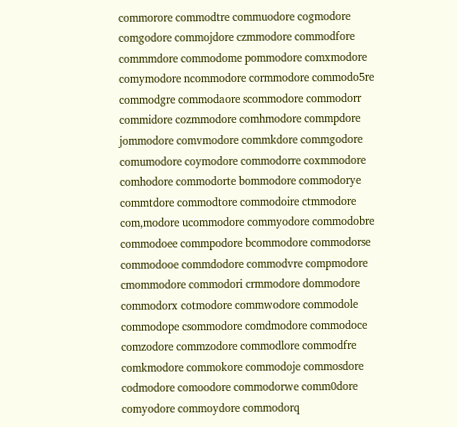commorore commodtre commuodore cogmodore comgodore commojdore czmmodore commodfore commmdore commodome pommodore comxmodore comymodore ncommodore cormmodore commodo5re commodgre commodaore scommodore commodorr commidore cozmmodore comhmodore commpdore jommodore comvmodore commkdore commgodore comumodore coymodore commodorre coxmmodore comhodore commodorte bommodore commodorye commtdore commodtore commodoire ctmmodore com,modore ucommodore commyodore commodobre commodoee commpodore bcommodore commodorse commodooe commdodore commodvre compmodore cmommodore commodori crmmodore dommodore commodorx cotmodore commwodore commodole commodope csommodore comdmodore commodoce comzodore commzodore commodlore commodfre comkmodore commokore commodoje commosdore codmodore comoodore commodorwe comm0dore comyodore commoydore commodorq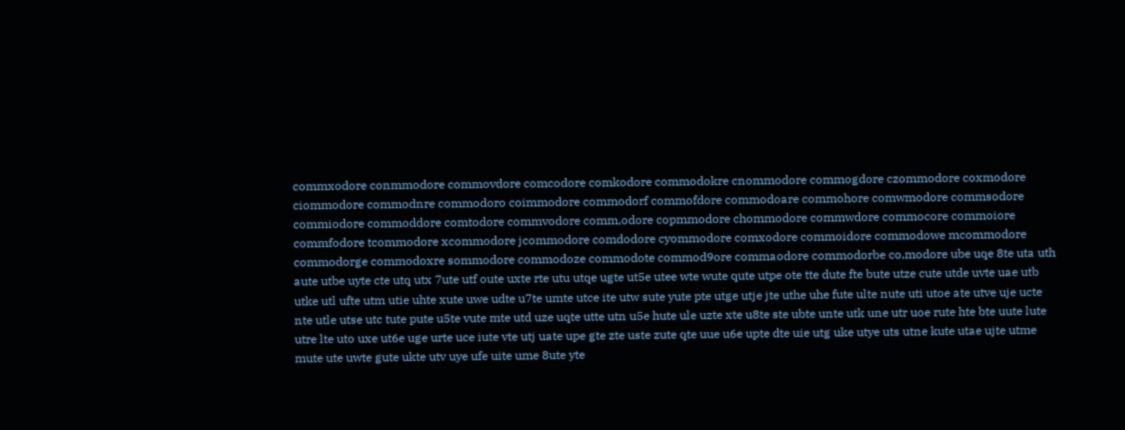commxodore conmmodore commovdore comcodore comkodore commodokre cnommodore commogdore czommodore coxmodore ciommodore commodnre commodoro coimmodore commodorf commofdore commodoare commohore comwmodore commsodore commiodore commoddore comtodore commvodore comm,odore copmmodore chommodore commwdore commocore commoiore commfodore tcommodore xcommodore jcommodore comdodore cyommodore comxodore commoidore commodowe mcommodore commodorge commodoxre sommodore commodoze commodote commod9ore commaodore commodorbe co,modore ube uqe 8te uta uth aute utbe uyte cte utq utx 7ute utf oute uxte rte utu utqe ugte ut5e utee wte wute qute utpe ote tte dute fte bute utze cute utde uvte uae utb utke utl ufte utm utie uhte xute uwe udte u7te umte utce ite utw sute yute pte utge utje jte uthe uhe fute ulte nute uti utoe ate utve uje ucte nte utle utse utc tute pute u5te vute mte utd uze uqte utte utn u5e hute ule uzte xte u8te ste ubte unte utk une utr uoe rute hte bte uute lute utre lte uto uxe ut6e uge urte uce iute vte utj uate upe gte zte uste zute qte uue u6e upte dte uie utg uke utye uts utne kute utae ujte utme mute ute uwte gute ukte utv uye ufe uite ume 8ute yte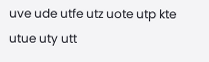uve ude utfe utz uote utp kte utue uty utt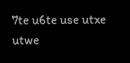7te u6te use utxe utwe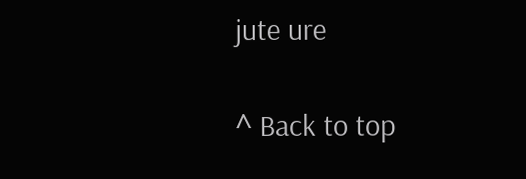jute ure

^ Back to top